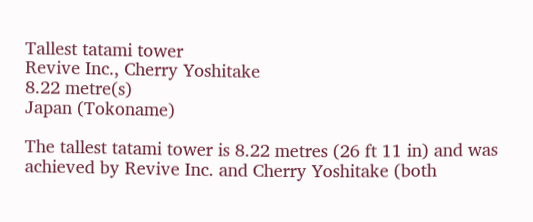Tallest tatami tower
Revive Inc., Cherry Yoshitake
8.22 metre(s)
Japan (Tokoname)

The tallest tatami tower is 8.22 metres (26 ft 11 in) and was achieved by Revive Inc. and Cherry Yoshitake (both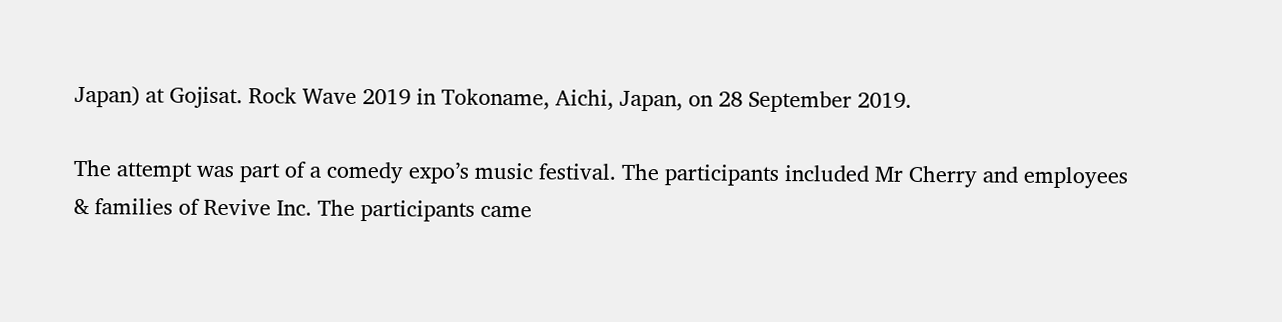Japan) at Gojisat. Rock Wave 2019 in Tokoname, Aichi, Japan, on 28 September 2019.

The attempt was part of a comedy expo’s music festival. The participants included Mr Cherry and employees & families of Revive Inc. The participants came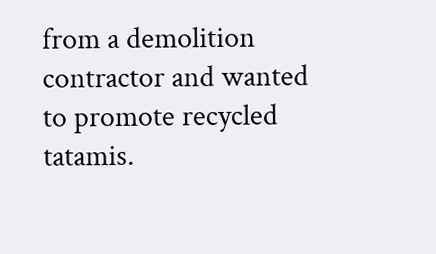from a demolition contractor and wanted to promote recycled tatamis.